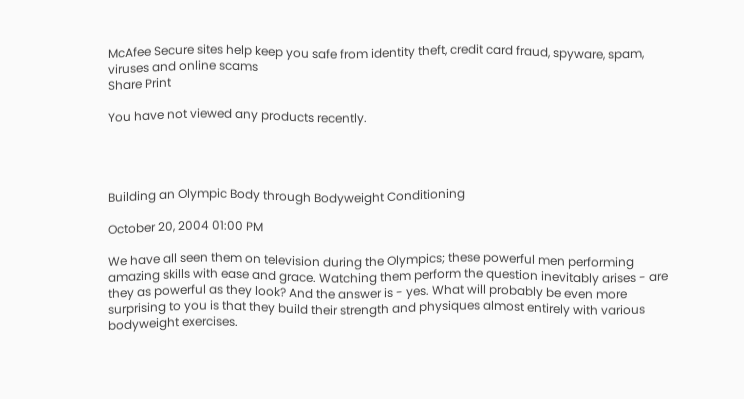McAfee Secure sites help keep you safe from identity theft, credit card fraud, spyware, spam, viruses and online scams
Share Print

You have not viewed any products recently.




Building an Olympic Body through Bodyweight Conditioning

October 20, 2004 01:00 PM

We have all seen them on television during the Olympics; these powerful men performing amazing skills with ease and grace. Watching them perform the question inevitably arises - are they as powerful as they look? And the answer is - yes. What will probably be even more surprising to you is that they build their strength and physiques almost entirely with various bodyweight exercises.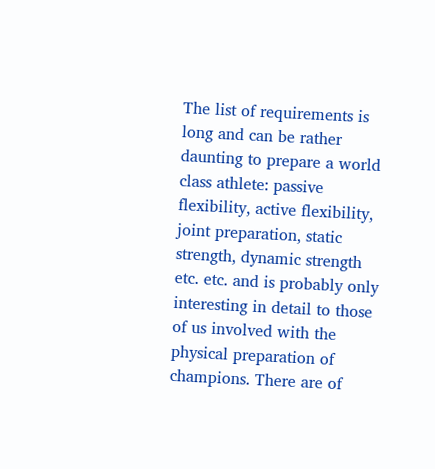The list of requirements is long and can be rather daunting to prepare a world class athlete: passive flexibility, active flexibility, joint preparation, static strength, dynamic strength etc. etc. and is probably only interesting in detail to those of us involved with the physical preparation of champions. There are of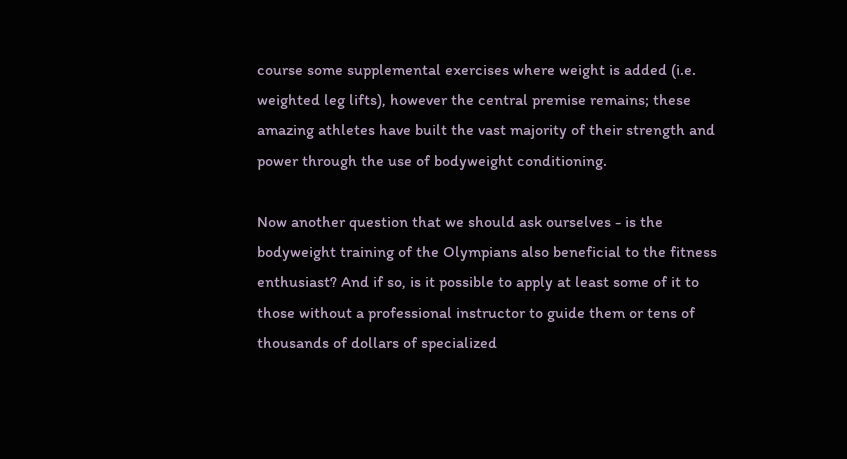course some supplemental exercises where weight is added (i.e. weighted leg lifts), however the central premise remains; these amazing athletes have built the vast majority of their strength and power through the use of bodyweight conditioning.

Now another question that we should ask ourselves - is the bodyweight training of the Olympians also beneficial to the fitness enthusiast? And if so, is it possible to apply at least some of it to those without a professional instructor to guide them or tens of thousands of dollars of specialized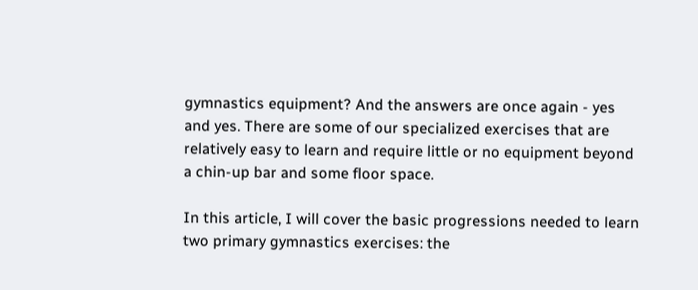gymnastics equipment? And the answers are once again - yes and yes. There are some of our specialized exercises that are relatively easy to learn and require little or no equipment beyond a chin-up bar and some floor space.

In this article, I will cover the basic progressions needed to learn two primary gymnastics exercises: the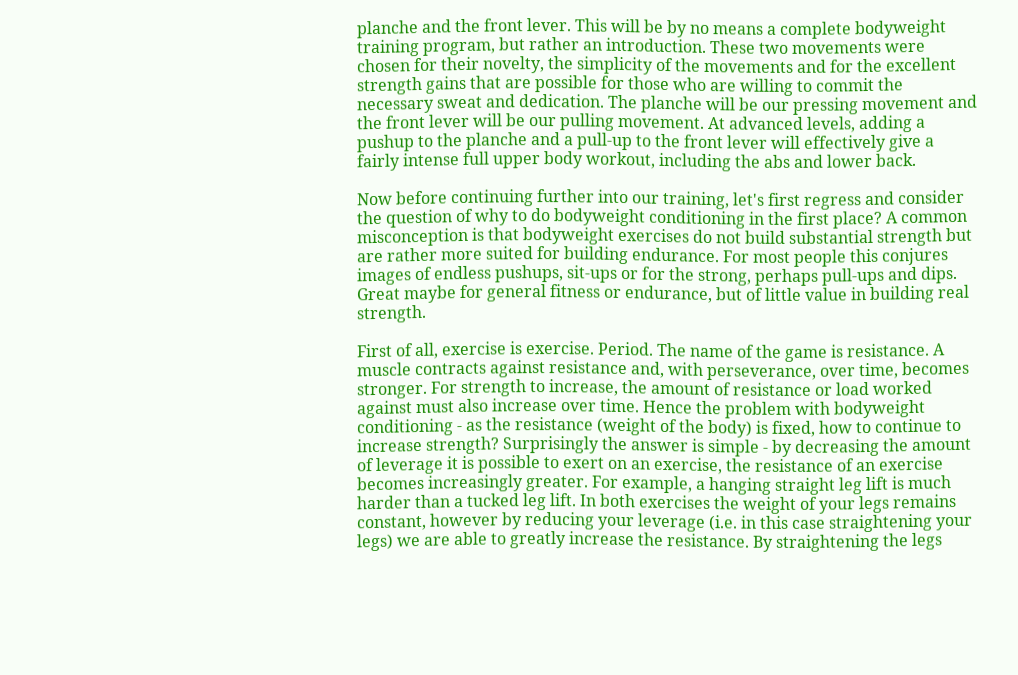planche and the front lever. This will be by no means a complete bodyweight training program, but rather an introduction. These two movements were chosen for their novelty, the simplicity of the movements and for the excellent strength gains that are possible for those who are willing to commit the necessary sweat and dedication. The planche will be our pressing movement and the front lever will be our pulling movement. At advanced levels, adding a pushup to the planche and a pull-up to the front lever will effectively give a fairly intense full upper body workout, including the abs and lower back.

Now before continuing further into our training, let's first regress and consider the question of why to do bodyweight conditioning in the first place? A common misconception is that bodyweight exercises do not build substantial strength but are rather more suited for building endurance. For most people this conjures images of endless pushups, sit-ups or for the strong, perhaps pull-ups and dips. Great maybe for general fitness or endurance, but of little value in building real strength.

First of all, exercise is exercise. Period. The name of the game is resistance. A muscle contracts against resistance and, with perseverance, over time, becomes stronger. For strength to increase, the amount of resistance or load worked against must also increase over time. Hence the problem with bodyweight conditioning - as the resistance (weight of the body) is fixed, how to continue to increase strength? Surprisingly the answer is simple - by decreasing the amount of leverage it is possible to exert on an exercise, the resistance of an exercise becomes increasingly greater. For example, a hanging straight leg lift is much harder than a tucked leg lift. In both exercises the weight of your legs remains constant, however by reducing your leverage (i.e. in this case straightening your legs) we are able to greatly increase the resistance. By straightening the legs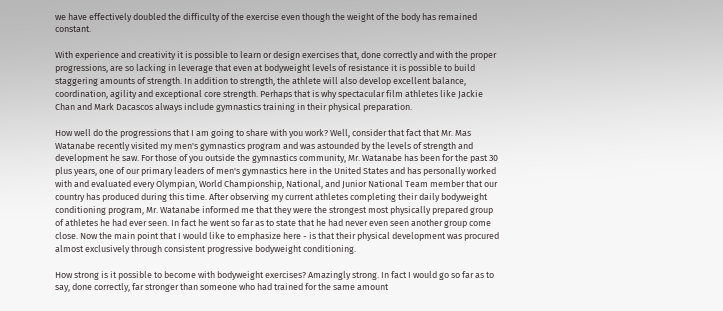we have effectively doubled the difficulty of the exercise even though the weight of the body has remained constant.

With experience and creativity it is possible to learn or design exercises that, done correctly and with the proper progressions, are so lacking in leverage that even at bodyweight levels of resistance it is possible to build staggering amounts of strength. In addition to strength, the athlete will also develop excellent balance, coordination, agility and exceptional core strength. Perhaps that is why spectacular film athletes like Jackie Chan and Mark Dacascos always include gymnastics training in their physical preparation.

How well do the progressions that I am going to share with you work? Well, consider that fact that Mr. Mas Watanabe recently visited my men's gymnastics program and was astounded by the levels of strength and development he saw. For those of you outside the gymnastics community, Mr. Watanabe has been for the past 30 plus years, one of our primary leaders of men's gymnastics here in the United States and has personally worked with and evaluated every Olympian, World Championship, National, and Junior National Team member that our country has produced during this time. After observing my current athletes completing their daily bodyweight conditioning program, Mr. Watanabe informed me that they were the strongest most physically prepared group of athletes he had ever seen. In fact he went so far as to state that he had never even seen another group come close. Now the main point that I would like to emphasize here - is that their physical development was procured almost exclusively through consistent progressive bodyweight conditioning.

How strong is it possible to become with bodyweight exercises? Amazingly strong. In fact I would go so far as to say, done correctly, far stronger than someone who had trained for the same amount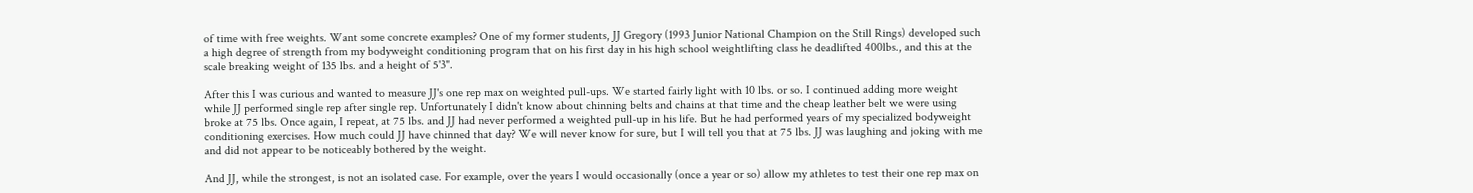of time with free weights. Want some concrete examples? One of my former students, JJ Gregory (1993 Junior National Champion on the Still Rings) developed such a high degree of strength from my bodyweight conditioning program that on his first day in his high school weightlifting class he deadlifted 400lbs., and this at the scale breaking weight of 135 lbs. and a height of 5'3".

After this I was curious and wanted to measure JJ's one rep max on weighted pull-ups. We started fairly light with 10 lbs. or so. I continued adding more weight while JJ performed single rep after single rep. Unfortunately I didn't know about chinning belts and chains at that time and the cheap leather belt we were using broke at 75 lbs. Once again, I repeat, at 75 lbs. and JJ had never performed a weighted pull-up in his life. But he had performed years of my specialized bodyweight conditioning exercises. How much could JJ have chinned that day? We will never know for sure, but I will tell you that at 75 lbs. JJ was laughing and joking with me and did not appear to be noticeably bothered by the weight.

And JJ, while the strongest, is not an isolated case. For example, over the years I would occasionally (once a year or so) allow my athletes to test their one rep max on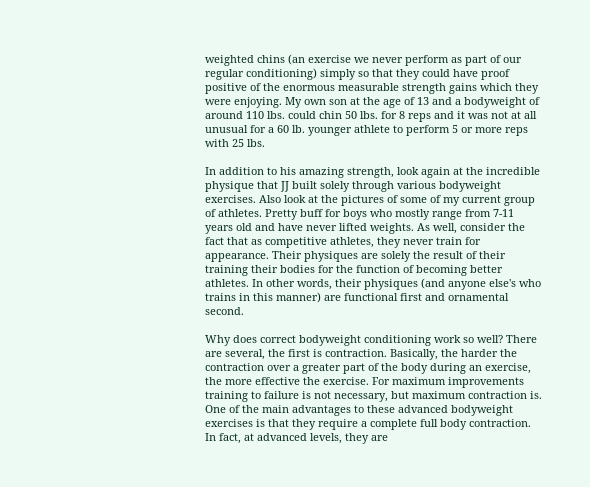weighted chins (an exercise we never perform as part of our regular conditioning) simply so that they could have proof positive of the enormous measurable strength gains which they were enjoying. My own son at the age of 13 and a bodyweight of around 110 lbs. could chin 50 lbs. for 8 reps and it was not at all unusual for a 60 lb. younger athlete to perform 5 or more reps with 25 lbs.

In addition to his amazing strength, look again at the incredible physique that JJ built solely through various bodyweight exercises. Also look at the pictures of some of my current group of athletes. Pretty buff for boys who mostly range from 7-11 years old and have never lifted weights. As well, consider the fact that as competitive athletes, they never train for appearance. Their physiques are solely the result of their training their bodies for the function of becoming better athletes. In other words, their physiques (and anyone else's who trains in this manner) are functional first and ornamental second.

Why does correct bodyweight conditioning work so well? There are several, the first is contraction. Basically, the harder the contraction over a greater part of the body during an exercise, the more effective the exercise. For maximum improvements training to failure is not necessary, but maximum contraction is. One of the main advantages to these advanced bodyweight exercises is that they require a complete full body contraction. In fact, at advanced levels, they are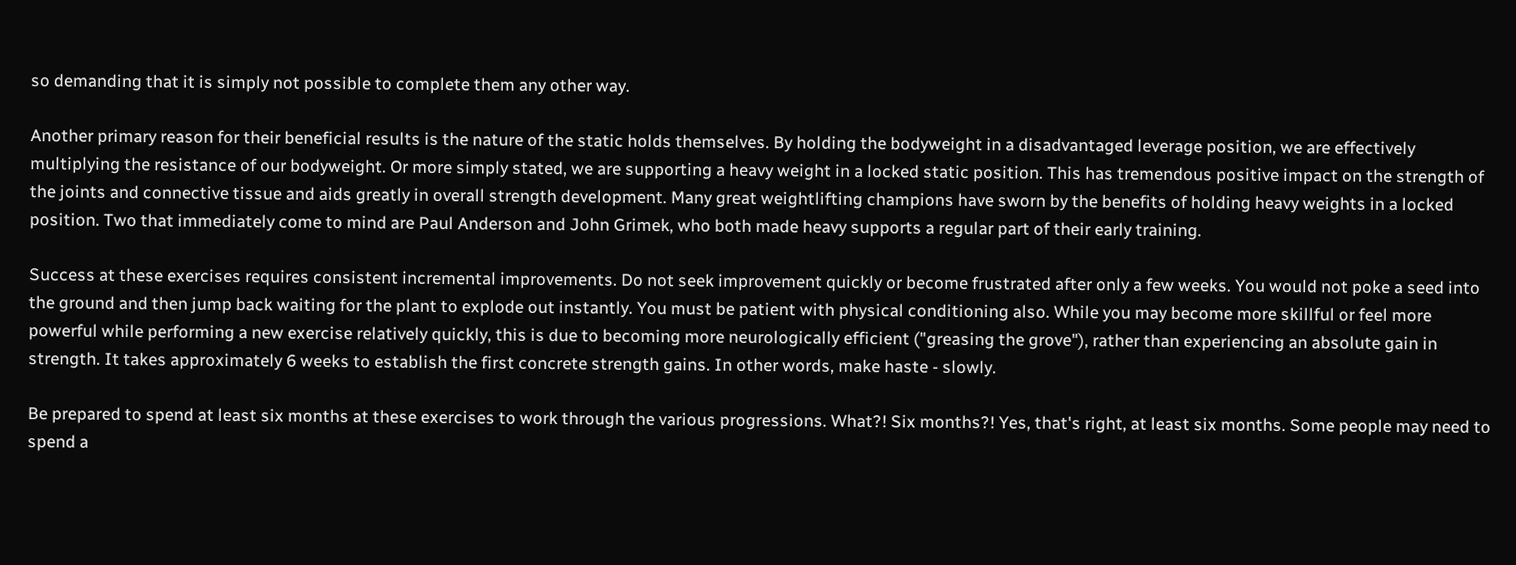so demanding that it is simply not possible to complete them any other way.

Another primary reason for their beneficial results is the nature of the static holds themselves. By holding the bodyweight in a disadvantaged leverage position, we are effectively multiplying the resistance of our bodyweight. Or more simply stated, we are supporting a heavy weight in a locked static position. This has tremendous positive impact on the strength of the joints and connective tissue and aids greatly in overall strength development. Many great weightlifting champions have sworn by the benefits of holding heavy weights in a locked position. Two that immediately come to mind are Paul Anderson and John Grimek, who both made heavy supports a regular part of their early training.

Success at these exercises requires consistent incremental improvements. Do not seek improvement quickly or become frustrated after only a few weeks. You would not poke a seed into the ground and then jump back waiting for the plant to explode out instantly. You must be patient with physical conditioning also. While you may become more skillful or feel more powerful while performing a new exercise relatively quickly, this is due to becoming more neurologically efficient ("greasing the grove"), rather than experiencing an absolute gain in strength. It takes approximately 6 weeks to establish the first concrete strength gains. In other words, make haste - slowly.

Be prepared to spend at least six months at these exercises to work through the various progressions. What?! Six months?! Yes, that's right, at least six months. Some people may need to spend a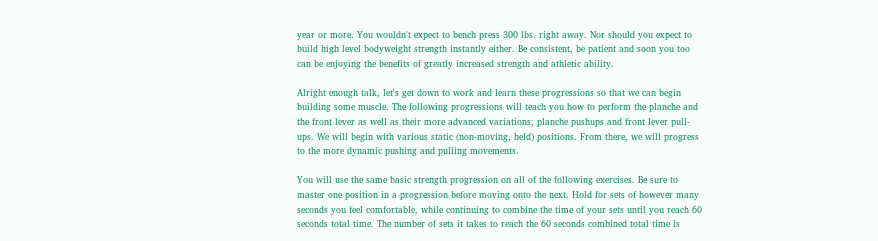year or more. You wouldn't expect to bench press 300 lbs. right away. Nor should you expect to build high level bodyweight strength instantly either. Be consistent, be patient and soon you too can be enjoying the benefits of greatly increased strength and athletic ability.

Alright enough talk, let's get down to work and learn these progressions so that we can begin building some muscle. The following progressions will teach you how to perform the planche and the front lever as well as their more advanced variations; planche pushups and front lever pull-ups. We will begin with various static (non-moving, held) positions. From there, we will progress to the more dynamic pushing and pulling movements.

You will use the same basic strength progression on all of the following exercises. Be sure to master one position in a progression before moving onto the next. Hold for sets of however many seconds you feel comfortable, while continuing to combine the time of your sets until you reach 60 seconds total time. The number of sets it takes to reach the 60 seconds combined total time is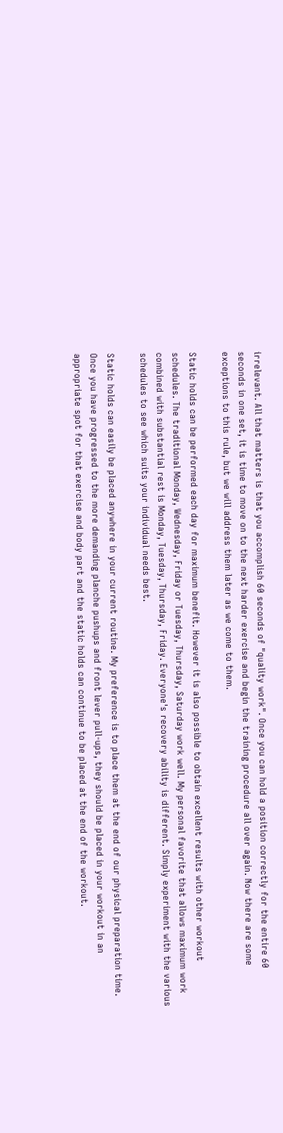irrelevant. All that matters is that you accomplish 60 seconds of "quality work". Once you can hold a position correctly for the entire 60 seconds in one set, it is time to move on to the next harder exercise and begin the training procedure all over again. Now there are some exceptions to this rule, but we will address them later as we come to them.

Static holds can be performed each day for maximum benefit. However it is also possible to obtain excellent results with other workout schedules. The traditional Monday, Wednesday, Friday or Tuesday, Thursday, Saturday work well. My personal favorite that allows maximum work combined with substantial rest is Monday, Tuesday, Thursday, Friday. Everyone's recovery ability is different. Simply experiment with the various schedules to see which suits your individual needs best.

Static holds can easily be placed anywhere in your current routine. My preference is to place them at the end of our physical preparation time. Once you have progressed to the more demanding planche pushups and front lever pull-ups, they should be placed in your workout in an appropriate spot for that exercise and body part and the static holds can continue to be placed at the end of the workout.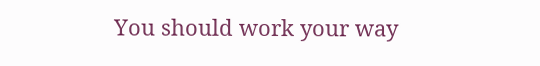You should work your way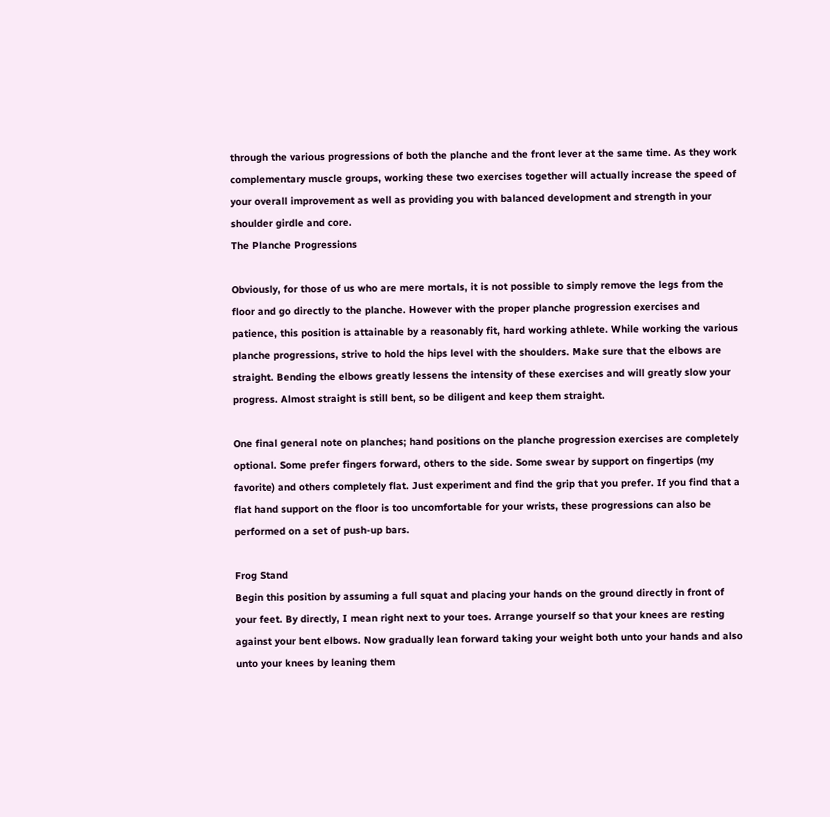through the various progressions of both the planche and the front lever at the same time. As they work complementary muscle groups, working these two exercises together will actually increase the speed of your overall improvement as well as providing you with balanced development and strength in your shoulder girdle and core.
The Planche Progressions

Obviously, for those of us who are mere mortals, it is not possible to simply remove the legs from the floor and go directly to the planche. However with the proper planche progression exercises and patience, this position is attainable by a reasonably fit, hard working athlete. While working the various planche progressions, strive to hold the hips level with the shoulders. Make sure that the elbows are straight. Bending the elbows greatly lessens the intensity of these exercises and will greatly slow your progress. Almost straight is still bent, so be diligent and keep them straight.

One final general note on planches; hand positions on the planche progression exercises are completely optional. Some prefer fingers forward, others to the side. Some swear by support on fingertips (my favorite) and others completely flat. Just experiment and find the grip that you prefer. If you find that a flat hand support on the floor is too uncomfortable for your wrists, these progressions can also be performed on a set of push-up bars.

Frog Stand
Begin this position by assuming a full squat and placing your hands on the ground directly in front of your feet. By directly, I mean right next to your toes. Arrange yourself so that your knees are resting against your bent elbows. Now gradually lean forward taking your weight both unto your hands and also unto your knees by leaning them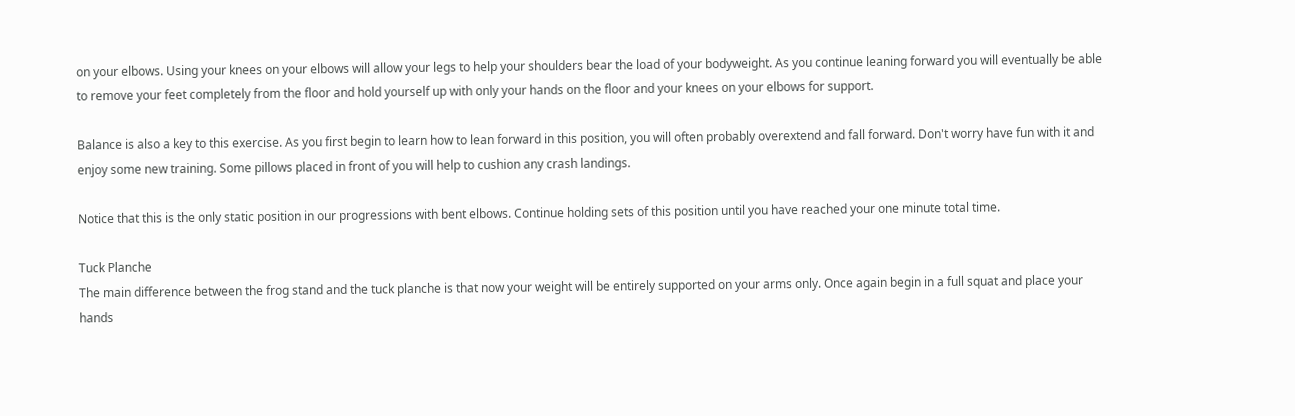on your elbows. Using your knees on your elbows will allow your legs to help your shoulders bear the load of your bodyweight. As you continue leaning forward you will eventually be able to remove your feet completely from the floor and hold yourself up with only your hands on the floor and your knees on your elbows for support.

Balance is also a key to this exercise. As you first begin to learn how to lean forward in this position, you will often probably overextend and fall forward. Don't worry have fun with it and enjoy some new training. Some pillows placed in front of you will help to cushion any crash landings.

Notice that this is the only static position in our progressions with bent elbows. Continue holding sets of this position until you have reached your one minute total time.

Tuck Planche
The main difference between the frog stand and the tuck planche is that now your weight will be entirely supported on your arms only. Once again begin in a full squat and place your hands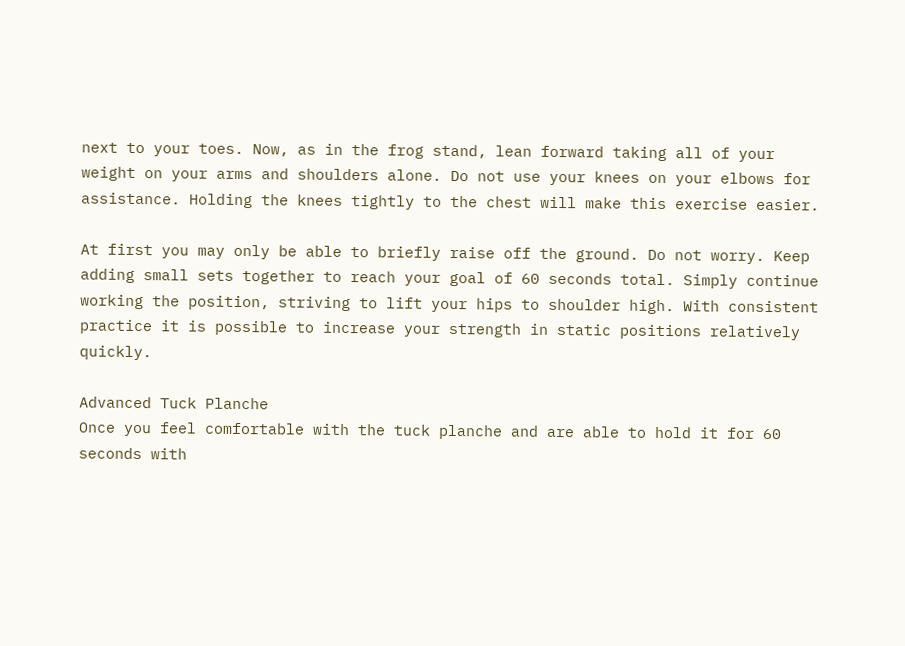next to your toes. Now, as in the frog stand, lean forward taking all of your weight on your arms and shoulders alone. Do not use your knees on your elbows for assistance. Holding the knees tightly to the chest will make this exercise easier.

At first you may only be able to briefly raise off the ground. Do not worry. Keep adding small sets together to reach your goal of 60 seconds total. Simply continue working the position, striving to lift your hips to shoulder high. With consistent practice it is possible to increase your strength in static positions relatively quickly.

Advanced Tuck Planche
Once you feel comfortable with the tuck planche and are able to hold it for 60 seconds with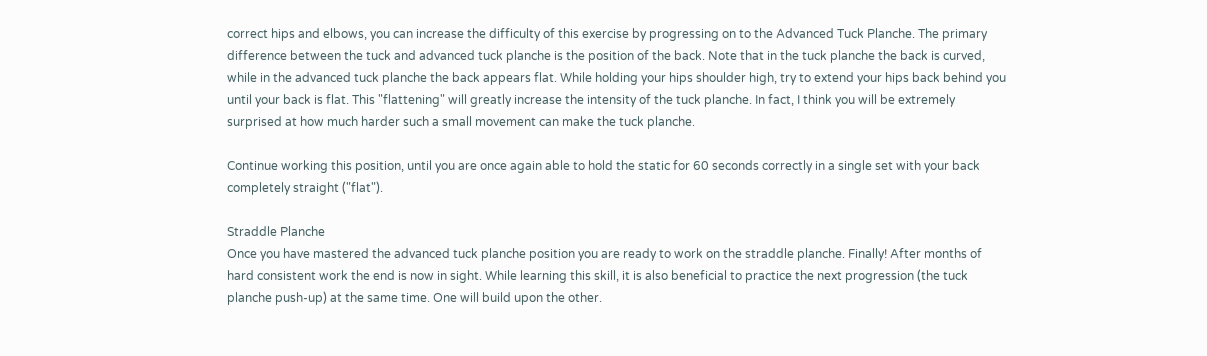correct hips and elbows, you can increase the difficulty of this exercise by progressing on to the Advanced Tuck Planche. The primary difference between the tuck and advanced tuck planche is the position of the back. Note that in the tuck planche the back is curved, while in the advanced tuck planche the back appears flat. While holding your hips shoulder high, try to extend your hips back behind you until your back is flat. This "flattening" will greatly increase the intensity of the tuck planche. In fact, I think you will be extremely surprised at how much harder such a small movement can make the tuck planche.

Continue working this position, until you are once again able to hold the static for 60 seconds correctly in a single set with your back completely straight ("flat").

Straddle Planche
Once you have mastered the advanced tuck planche position you are ready to work on the straddle planche. Finally! After months of hard consistent work the end is now in sight. While learning this skill, it is also beneficial to practice the next progression (the tuck planche push-up) at the same time. One will build upon the other.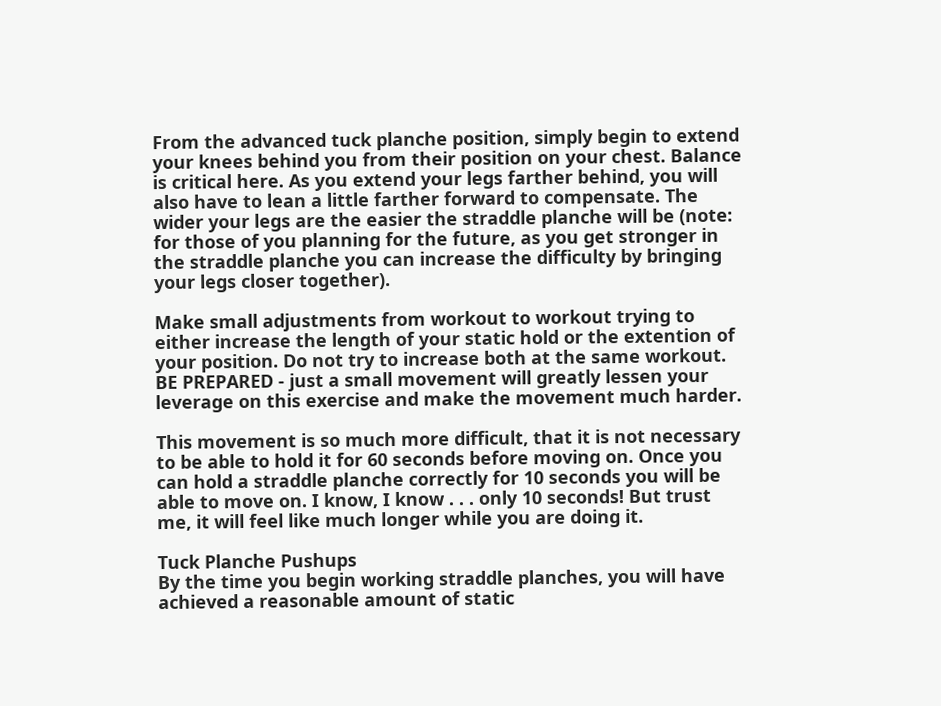From the advanced tuck planche position, simply begin to extend your knees behind you from their position on your chest. Balance is critical here. As you extend your legs farther behind, you will also have to lean a little farther forward to compensate. The wider your legs are the easier the straddle planche will be (note: for those of you planning for the future, as you get stronger in the straddle planche you can increase the difficulty by bringing your legs closer together).

Make small adjustments from workout to workout trying to either increase the length of your static hold or the extention of your position. Do not try to increase both at the same workout. BE PREPARED - just a small movement will greatly lessen your leverage on this exercise and make the movement much harder.

This movement is so much more difficult, that it is not necessary to be able to hold it for 60 seconds before moving on. Once you can hold a straddle planche correctly for 10 seconds you will be able to move on. I know, I know . . . only 10 seconds! But trust me, it will feel like much longer while you are doing it.

Tuck Planche Pushups
By the time you begin working straddle planches, you will have achieved a reasonable amount of static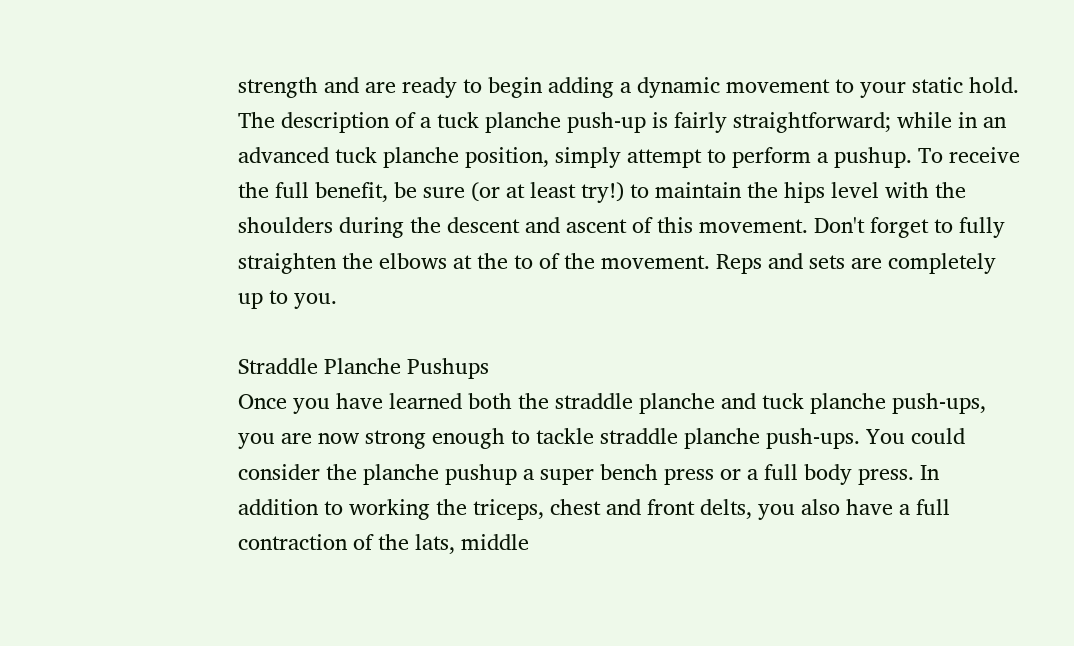strength and are ready to begin adding a dynamic movement to your static hold. The description of a tuck planche push-up is fairly straightforward; while in an advanced tuck planche position, simply attempt to perform a pushup. To receive the full benefit, be sure (or at least try!) to maintain the hips level with the shoulders during the descent and ascent of this movement. Don't forget to fully straighten the elbows at the to of the movement. Reps and sets are completely up to you.

Straddle Planche Pushups
Once you have learned both the straddle planche and tuck planche push-ups, you are now strong enough to tackle straddle planche push-ups. You could consider the planche pushup a super bench press or a full body press. In addition to working the triceps, chest and front delts, you also have a full contraction of the lats, middle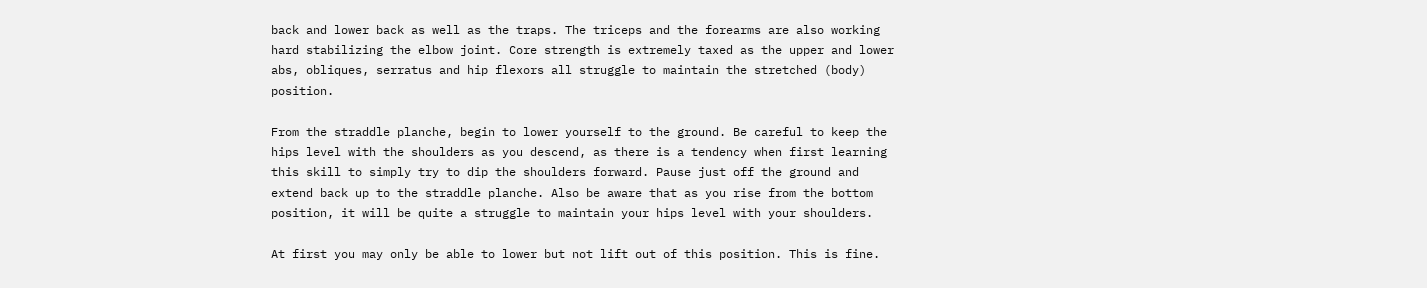back and lower back as well as the traps. The triceps and the forearms are also working hard stabilizing the elbow joint. Core strength is extremely taxed as the upper and lower abs, obliques, serratus and hip flexors all struggle to maintain the stretched (body) position.

From the straddle planche, begin to lower yourself to the ground. Be careful to keep the hips level with the shoulders as you descend, as there is a tendency when first learning this skill to simply try to dip the shoulders forward. Pause just off the ground and extend back up to the straddle planche. Also be aware that as you rise from the bottom position, it will be quite a struggle to maintain your hips level with your shoulders.

At first you may only be able to lower but not lift out of this position. This is fine.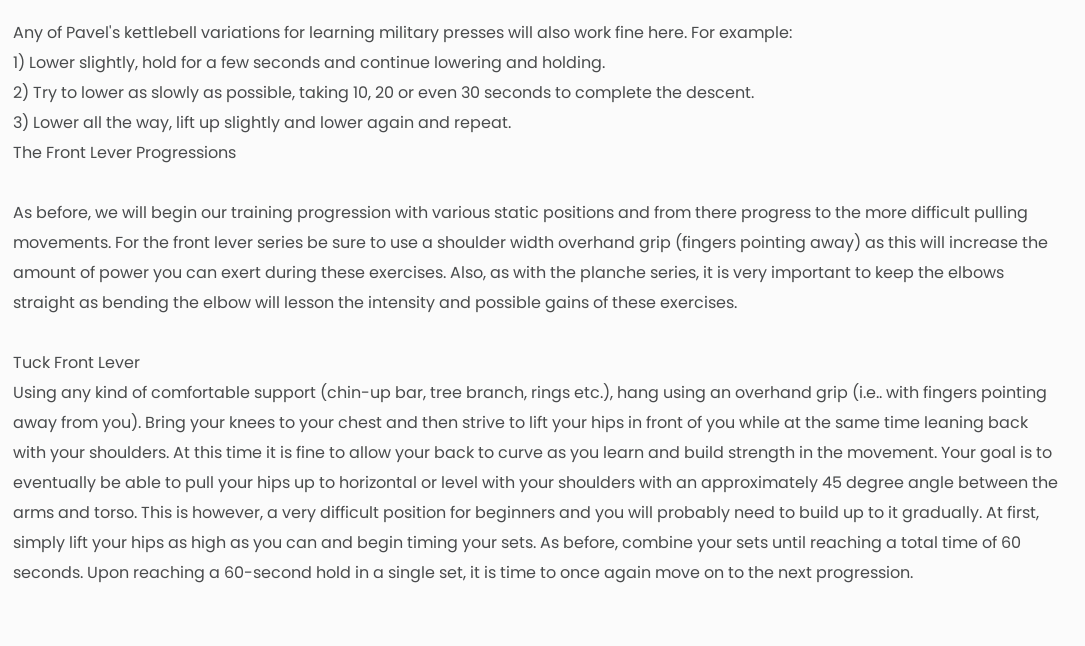Any of Pavel's kettlebell variations for learning military presses will also work fine here. For example:
1) Lower slightly, hold for a few seconds and continue lowering and holding.
2) Try to lower as slowly as possible, taking 10, 20 or even 30 seconds to complete the descent.
3) Lower all the way, lift up slightly and lower again and repeat.
The Front Lever Progressions

As before, we will begin our training progression with various static positions and from there progress to the more difficult pulling movements. For the front lever series be sure to use a shoulder width overhand grip (fingers pointing away) as this will increase the amount of power you can exert during these exercises. Also, as with the planche series, it is very important to keep the elbows straight as bending the elbow will lesson the intensity and possible gains of these exercises.

Tuck Front Lever
Using any kind of comfortable support (chin-up bar, tree branch, rings etc.), hang using an overhand grip (i.e.. with fingers pointing away from you). Bring your knees to your chest and then strive to lift your hips in front of you while at the same time leaning back with your shoulders. At this time it is fine to allow your back to curve as you learn and build strength in the movement. Your goal is to eventually be able to pull your hips up to horizontal or level with your shoulders with an approximately 45 degree angle between the arms and torso. This is however, a very difficult position for beginners and you will probably need to build up to it gradually. At first, simply lift your hips as high as you can and begin timing your sets. As before, combine your sets until reaching a total time of 60 seconds. Upon reaching a 60-second hold in a single set, it is time to once again move on to the next progression.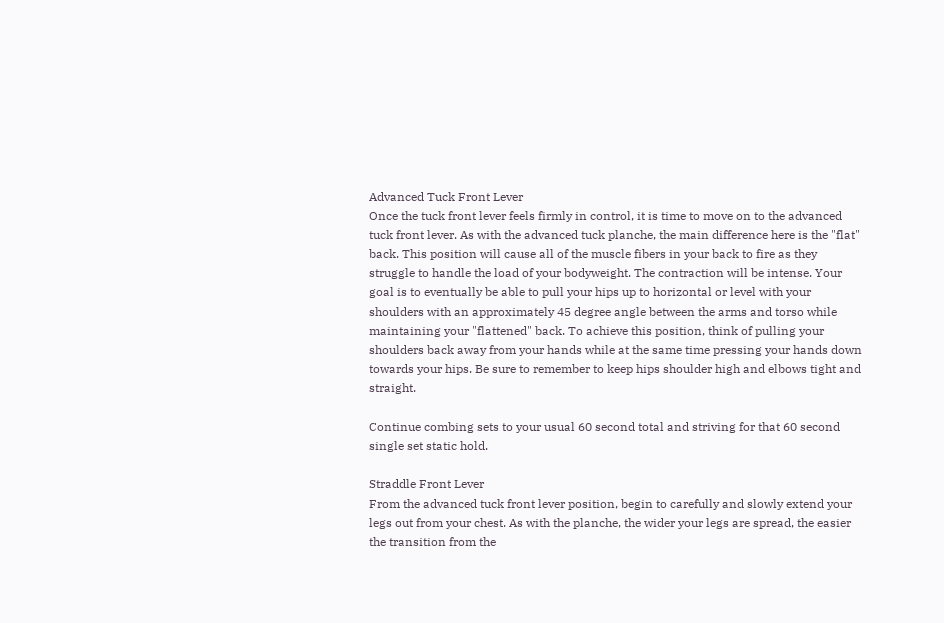Advanced Tuck Front Lever
Once the tuck front lever feels firmly in control, it is time to move on to the advanced tuck front lever. As with the advanced tuck planche, the main difference here is the "flat" back. This position will cause all of the muscle fibers in your back to fire as they struggle to handle the load of your bodyweight. The contraction will be intense. Your goal is to eventually be able to pull your hips up to horizontal or level with your shoulders with an approximately 45 degree angle between the arms and torso while maintaining your "flattened" back. To achieve this position, think of pulling your shoulders back away from your hands while at the same time pressing your hands down towards your hips. Be sure to remember to keep hips shoulder high and elbows tight and straight.

Continue combing sets to your usual 60 second total and striving for that 60 second single set static hold.

Straddle Front Lever
From the advanced tuck front lever position, begin to carefully and slowly extend your legs out from your chest. As with the planche, the wider your legs are spread, the easier the transition from the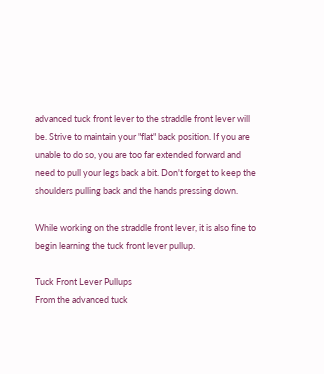advanced tuck front lever to the straddle front lever will be. Strive to maintain your "flat" back position. If you are unable to do so, you are too far extended forward and need to pull your legs back a bit. Don't forget to keep the shoulders pulling back and the hands pressing down.

While working on the straddle front lever, it is also fine to begin learning the tuck front lever pullup.

Tuck Front Lever Pullups
From the advanced tuck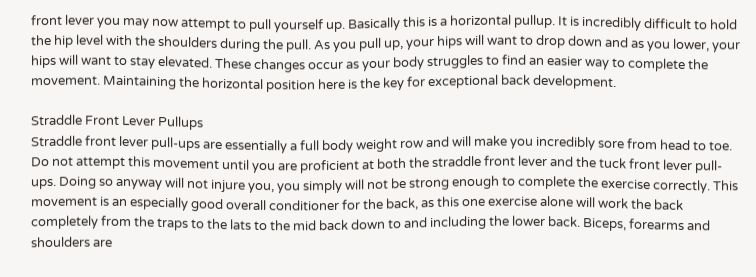front lever you may now attempt to pull yourself up. Basically this is a horizontal pullup. It is incredibly difficult to hold the hip level with the shoulders during the pull. As you pull up, your hips will want to drop down and as you lower, your hips will want to stay elevated. These changes occur as your body struggles to find an easier way to complete the movement. Maintaining the horizontal position here is the key for exceptional back development.

Straddle Front Lever Pullups
Straddle front lever pull-ups are essentially a full body weight row and will make you incredibly sore from head to toe. Do not attempt this movement until you are proficient at both the straddle front lever and the tuck front lever pull-ups. Doing so anyway will not injure you, you simply will not be strong enough to complete the exercise correctly. This movement is an especially good overall conditioner for the back, as this one exercise alone will work the back completely from the traps to the lats to the mid back down to and including the lower back. Biceps, forearms and shoulders are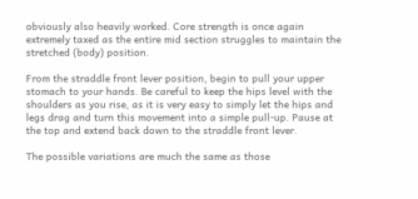obviously also heavily worked. Core strength is once again extremely taxed as the entire mid section struggles to maintain the stretched (body) position.

From the straddle front lever position, begin to pull your upper stomach to your hands. Be careful to keep the hips level with the shoulders as you rise, as it is very easy to simply let the hips and legs drag and turn this movement into a simple pull-up. Pause at the top and extend back down to the straddle front lever.

The possible variations are much the same as those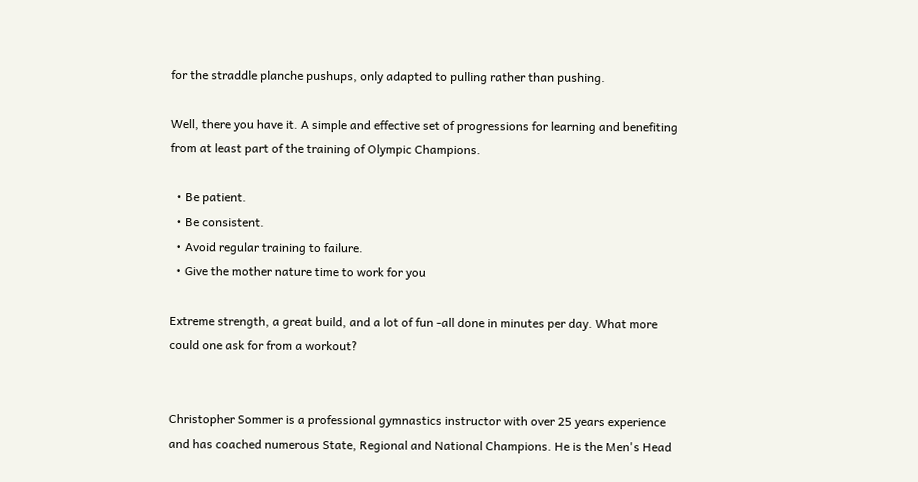for the straddle planche pushups, only adapted to pulling rather than pushing.

Well, there you have it. A simple and effective set of progressions for learning and benefiting from at least part of the training of Olympic Champions.

  • Be patient.
  • Be consistent.
  • Avoid regular training to failure.
  • Give the mother nature time to work for you

Extreme strength, a great build, and a lot of fun -all done in minutes per day. What more could one ask for from a workout?


Christopher Sommer is a professional gymnastics instructor with over 25 years experience and has coached numerous State, Regional and National Champions. He is the Men's Head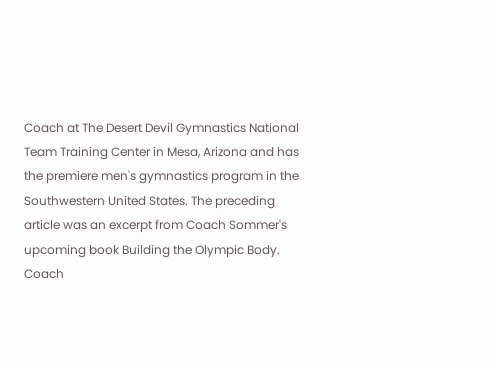Coach at The Desert Devil Gymnastics National Team Training Center in Mesa, Arizona and has the premiere men's gymnastics program in the Southwestern United States. The preceding article was an excerpt from Coach Sommer's upcoming book Building the Olympic Body. Coach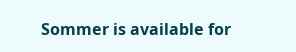Sommer is available for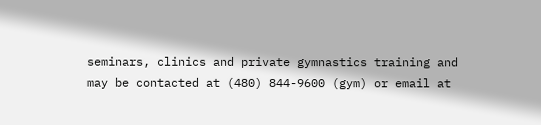seminars, clinics and private gymnastics training and may be contacted at (480) 844-9600 (gym) or email at